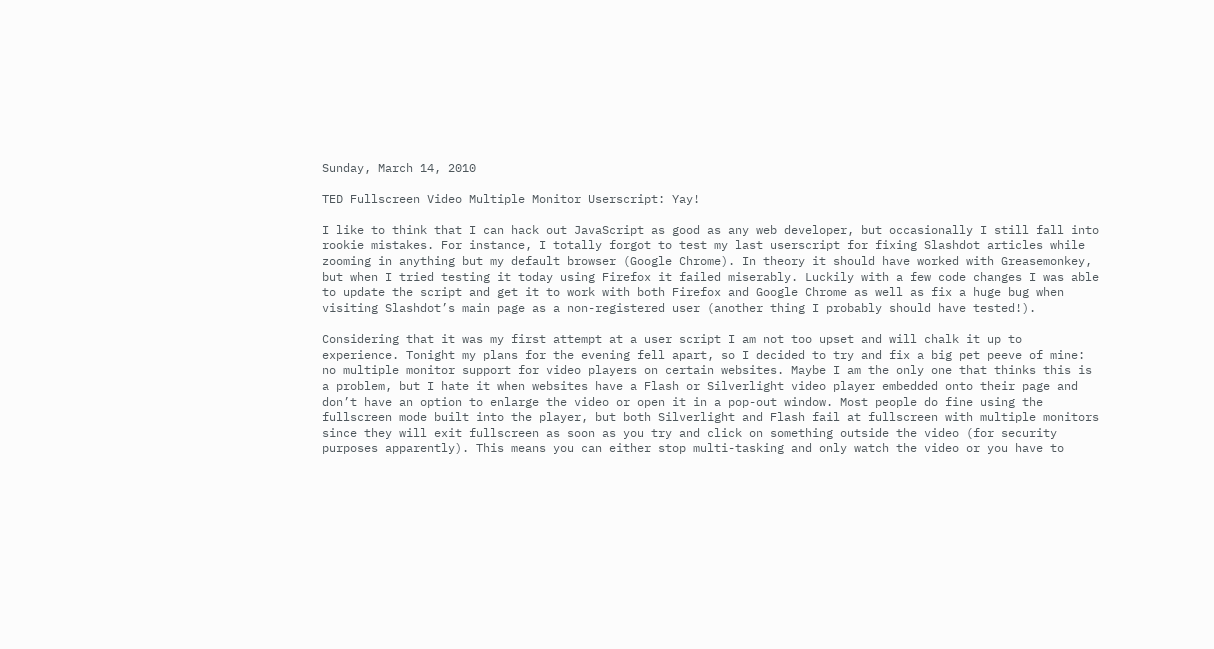Sunday, March 14, 2010

TED Fullscreen Video Multiple Monitor Userscript: Yay!

I like to think that I can hack out JavaScript as good as any web developer, but occasionally I still fall into rookie mistakes. For instance, I totally forgot to test my last userscript for fixing Slashdot articles while zooming in anything but my default browser (Google Chrome). In theory it should have worked with Greasemonkey, but when I tried testing it today using Firefox it failed miserably. Luckily with a few code changes I was able to update the script and get it to work with both Firefox and Google Chrome as well as fix a huge bug when visiting Slashdot’s main page as a non-registered user (another thing I probably should have tested!).

Considering that it was my first attempt at a user script I am not too upset and will chalk it up to experience. Tonight my plans for the evening fell apart, so I decided to try and fix a big pet peeve of mine: no multiple monitor support for video players on certain websites. Maybe I am the only one that thinks this is a problem, but I hate it when websites have a Flash or Silverlight video player embedded onto their page and don’t have an option to enlarge the video or open it in a pop-out window. Most people do fine using the fullscreen mode built into the player, but both Silverlight and Flash fail at fullscreen with multiple monitors since they will exit fullscreen as soon as you try and click on something outside the video (for security purposes apparently). This means you can either stop multi-tasking and only watch the video or you have to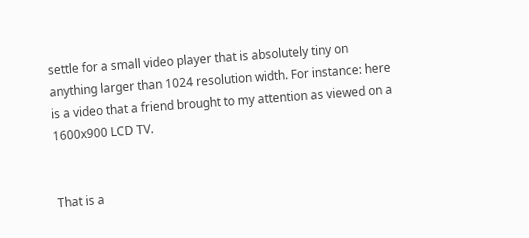settle for a small video player that is absolutely tiny on anything larger than 1024 resolution width. For instance: here is a video that a friend brought to my attention as viewed on a 1600x900 LCD TV.


That is a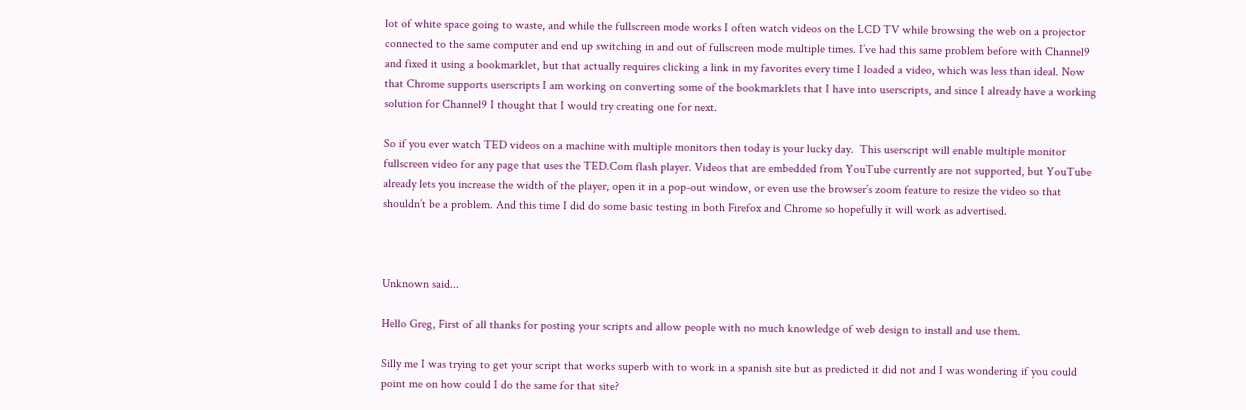lot of white space going to waste, and while the fullscreen mode works I often watch videos on the LCD TV while browsing the web on a projector connected to the same computer and end up switching in and out of fullscreen mode multiple times. I’ve had this same problem before with Channel9 and fixed it using a bookmarklet, but that actually requires clicking a link in my favorites every time I loaded a video, which was less than ideal. Now that Chrome supports userscripts I am working on converting some of the bookmarklets that I have into userscripts, and since I already have a working solution for Channel9 I thought that I would try creating one for next.

So if you ever watch TED videos on a machine with multiple monitors then today is your lucky day.  This userscript will enable multiple monitor fullscreen video for any page that uses the TED.Com flash player. Videos that are embedded from YouTube currently are not supported, but YouTube already lets you increase the width of the player, open it in a pop-out window, or even use the browser’s zoom feature to resize the video so that shouldn’t be a problem. And this time I did do some basic testing in both Firefox and Chrome so hopefully it will work as advertised.



Unknown said...

Hello Greg, First of all thanks for posting your scripts and allow people with no much knowledge of web design to install and use them.

Silly me I was trying to get your script that works superb with to work in a spanish site but as predicted it did not and I was wondering if you could point me on how could I do the same for that site?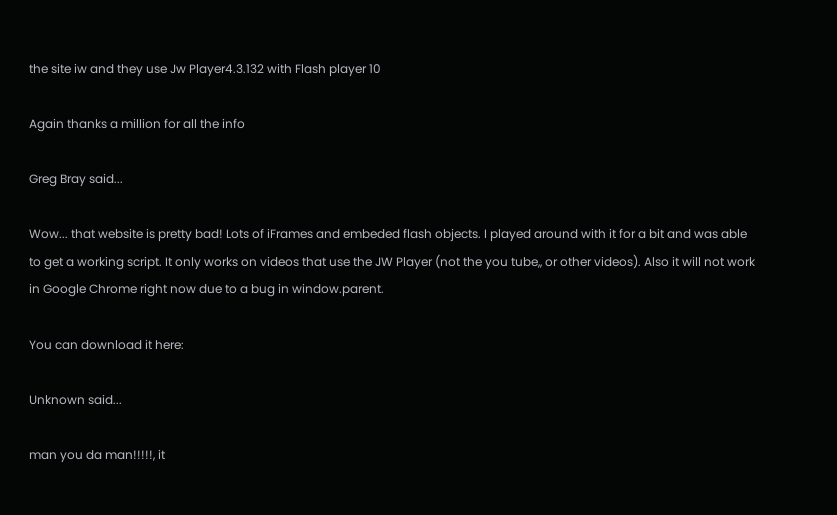the site iw and they use Jw Player4.3.132 with Flash player 10

Again thanks a million for all the info

Greg Bray said...

Wow... that website is pretty bad! Lots of iFrames and embeded flash objects. I played around with it for a bit and was able to get a working script. It only works on videos that use the JW Player (not the you tube,, or other videos). Also it will not work in Google Chrome right now due to a bug in window.parent.

You can download it here:

Unknown said...

man you da man!!!!!, it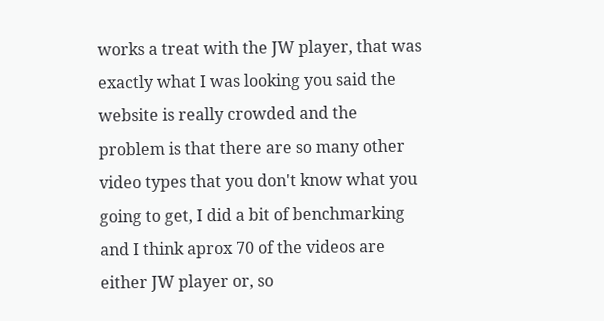works a treat with the JW player, that was exactly what I was looking you said the website is really crowded and the problem is that there are so many other video types that you don't know what you going to get, I did a bit of benchmarking and I think aprox 70 of the videos are either JW player or, so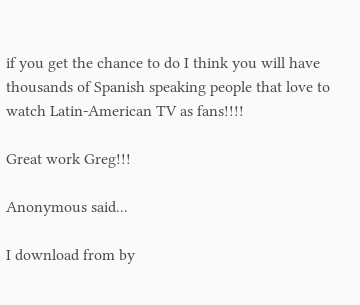if you get the chance to do I think you will have thousands of Spanish speaking people that love to watch Latin-American TV as fans!!!!

Great work Greg!!!

Anonymous said...

I download from by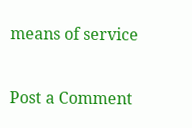means of service

Post a Comment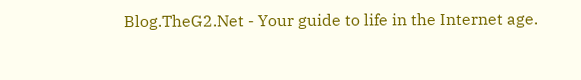Blog.TheG2.Net - Your guide to life in the Internet age.